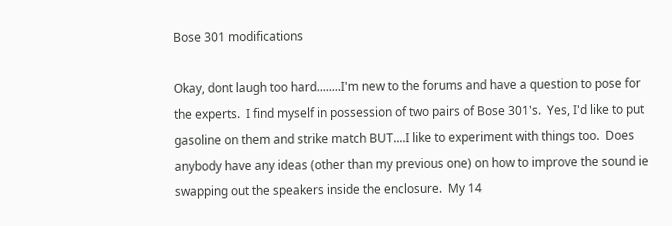Bose 301 modifications

Okay, dont laugh too hard........I'm new to the forums and have a question to pose for the experts.  I find myself in possession of two pairs of Bose 301's.  Yes, I'd like to put gasoline on them and strike match BUT....I like to experiment with things too.  Does anybody have any ideas (other than my previous one) on how to improve the sound ie swapping out the speakers inside the enclosure.  My 14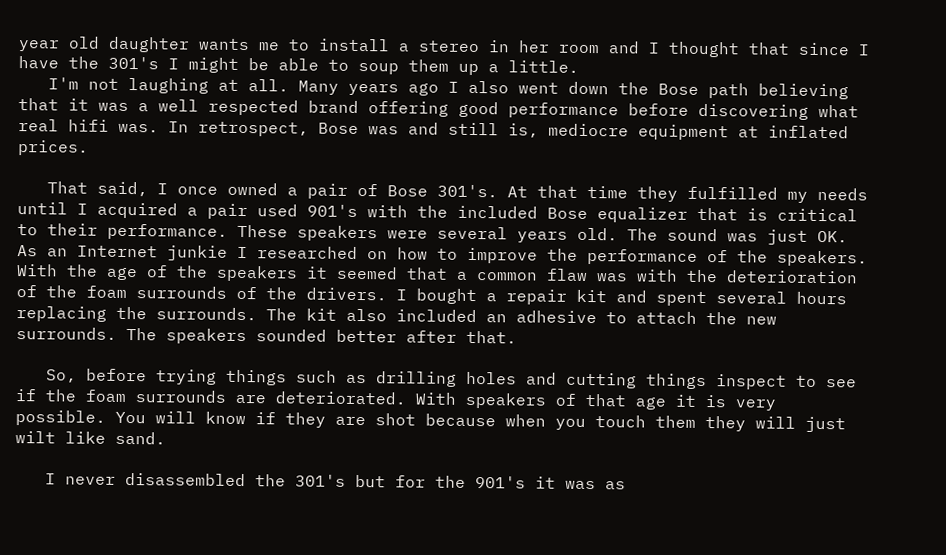year old daughter wants me to install a stereo in her room and I thought that since I have the 301's I might be able to soup them up a little.
   I'm not laughing at all. Many years ago I also went down the Bose path believing that it was a well respected brand offering good performance before discovering what real hifi was. In retrospect, Bose was and still is, mediocre equipment at inflated prices.

   That said, I once owned a pair of Bose 301's. At that time they fulfilled my needs until I acquired a pair used 901's with the included Bose equalizer that is critical to their performance. These speakers were several years old. The sound was just OK. As an Internet junkie I researched on how to improve the performance of the speakers. With the age of the speakers it seemed that a common flaw was with the deterioration of the foam surrounds of the drivers. I bought a repair kit and spent several hours replacing the surrounds. The kit also included an adhesive to attach the new surrounds. The speakers sounded better after that.

   So, before trying things such as drilling holes and cutting things inspect to see if the foam surrounds are deteriorated. With speakers of that age it is very possible. You will know if they are shot because when you touch them they will just wilt like sand.

   I never disassembled the 301's but for the 901's it was as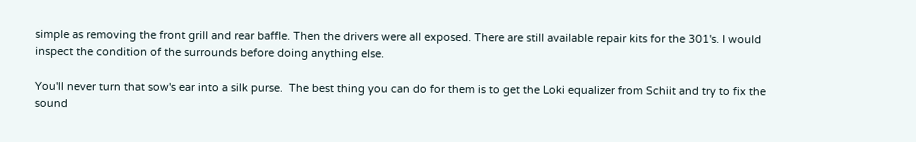simple as removing the front grill and rear baffle. Then the drivers were all exposed. There are still available repair kits for the 301's. I would inspect the condition of the surrounds before doing anything else.

You'll never turn that sow's ear into a silk purse.  The best thing you can do for them is to get the Loki equalizer from Schiit and try to fix the sound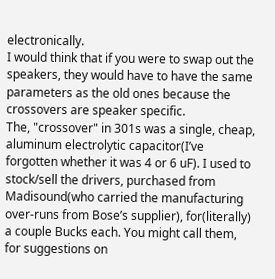electronically.
I would think that if you were to swap out the speakers, they would have to have the same parameters as the old ones because the crossovers are speaker specific.
The, "crossover" in 301s was a single, cheap, aluminum electrolytic capacitor(I’ve forgotten whether it was 4 or 6 uF). I used to stock/sell the drivers, purchased from Madisound(who carried the manufacturing over-runs from Bose’s supplier), for(literally) a couple Bucks each. You might call them, for suggestions on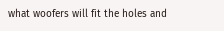what woofers will fit the holes and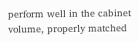perform well in the cabinet volume, properly matched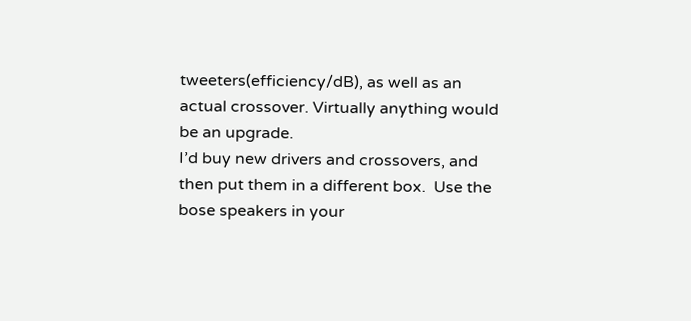tweeters(efficiency/dB), as well as an actual crossover. Virtually anything would be an upgrade.
I’d buy new drivers and crossovers, and then put them in a different box.  Use the bose speakers in your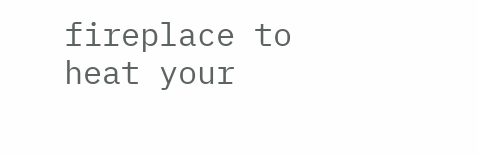fireplace to heat your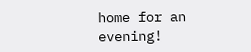home for an evening!